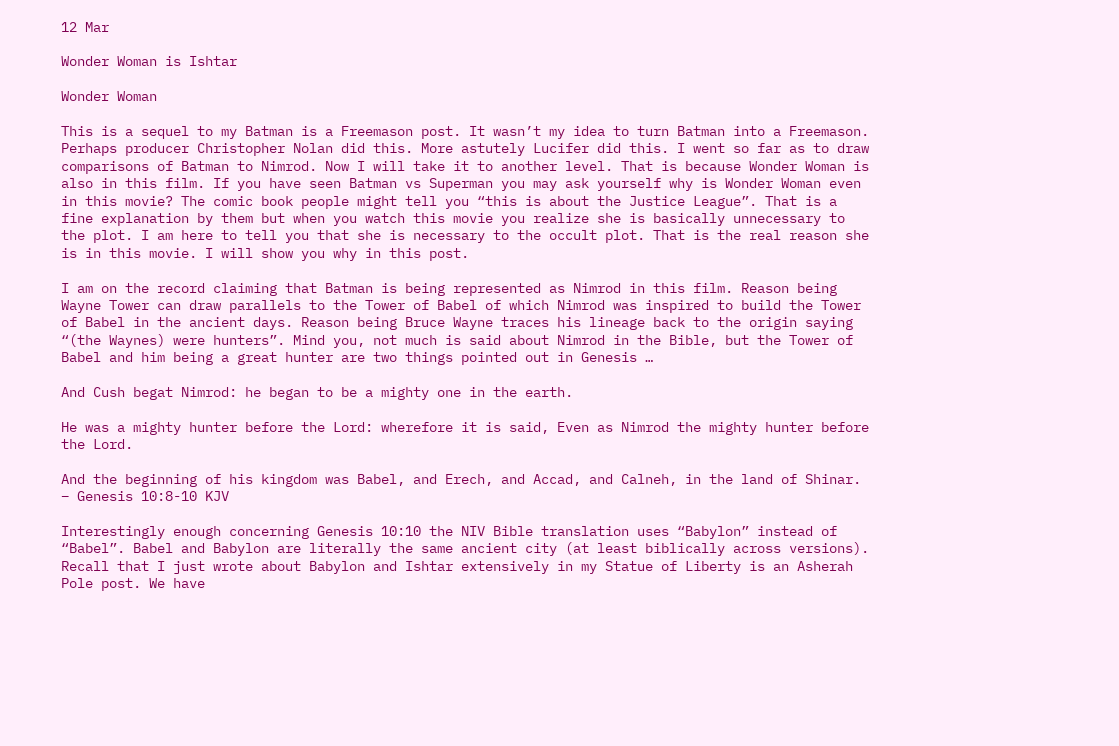12 Mar

Wonder Woman is Ishtar

Wonder Woman

This is a sequel to my Batman is a Freemason post. It wasn’t my idea to turn Batman into a Freemason. Perhaps producer Christopher Nolan did this. More astutely Lucifer did this. I went so far as to draw comparisons of Batman to Nimrod. Now I will take it to another level. That is because Wonder Woman is also in this film. If you have seen Batman vs Superman you may ask yourself why is Wonder Woman even in this movie? The comic book people might tell you “this is about the Justice League”. That is a fine explanation by them but when you watch this movie you realize she is basically unnecessary to the plot. I am here to tell you that she is necessary to the occult plot. That is the real reason she is in this movie. I will show you why in this post.

I am on the record claiming that Batman is being represented as Nimrod in this film. Reason being Wayne Tower can draw parallels to the Tower of Babel of which Nimrod was inspired to build the Tower of Babel in the ancient days. Reason being Bruce Wayne traces his lineage back to the origin saying “(the Waynes) were hunters”. Mind you, not much is said about Nimrod in the Bible, but the Tower of Babel and him being a great hunter are two things pointed out in Genesis …

And Cush begat Nimrod: he began to be a mighty one in the earth.

He was a mighty hunter before the Lord: wherefore it is said, Even as Nimrod the mighty hunter before the Lord.

And the beginning of his kingdom was Babel, and Erech, and Accad, and Calneh, in the land of Shinar. – Genesis 10:8-10 KJV

Interestingly enough concerning Genesis 10:10 the NIV Bible translation uses “Babylon” instead of “Babel”. Babel and Babylon are literally the same ancient city (at least biblically across versions). Recall that I just wrote about Babylon and Ishtar extensively in my Statue of Liberty is an Asherah Pole post. We have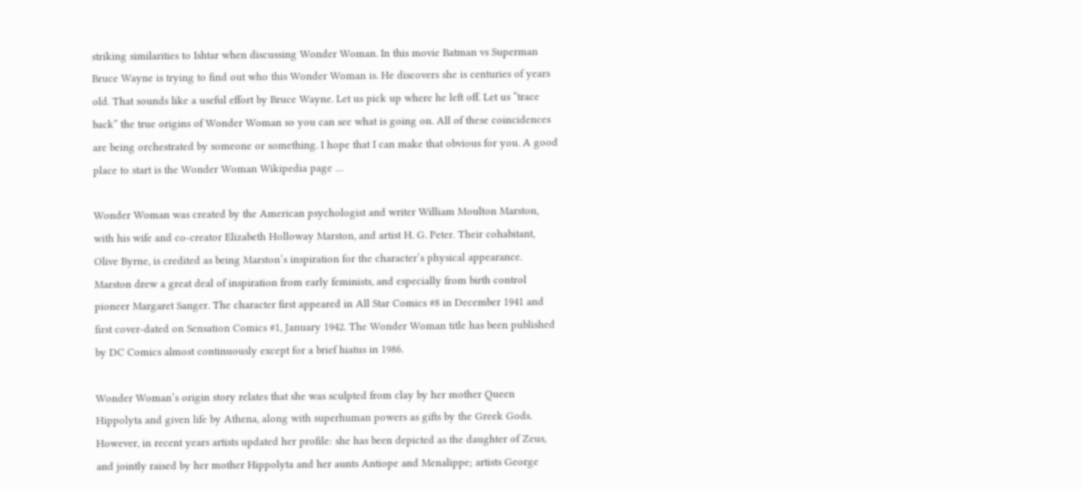striking similarities to Ishtar when discussing Wonder Woman. In this movie Batman vs Superman Bruce Wayne is trying to find out who this Wonder Woman is. He discovers she is centuries of years old. That sounds like a useful effort by Bruce Wayne. Let us pick up where he left off. Let us “trace back” the true origins of Wonder Woman so you can see what is going on. All of these coincidences are being orchestrated by someone or something. I hope that I can make that obvious for you. A good place to start is the Wonder Woman Wikipedia page …

Wonder Woman was created by the American psychologist and writer William Moulton Marston, with his wife and co-creator Elizabeth Holloway Marston, and artist H. G. Peter. Their cohabitant, Olive Byrne, is credited as being Marston’s inspiration for the character’s physical appearance. Marston drew a great deal of inspiration from early feminists, and especially from birth control pioneer Margaret Sanger. The character first appeared in All Star Comics #8 in December 1941 and first cover-dated on Sensation Comics #1, January 1942. The Wonder Woman title has been published by DC Comics almost continuously except for a brief hiatus in 1986.

Wonder Woman’s origin story relates that she was sculpted from clay by her mother Queen Hippolyta and given life by Athena, along with superhuman powers as gifts by the Greek Gods. However, in recent years artists updated her profile: she has been depicted as the daughter of Zeus, and jointly raised by her mother Hippolyta and her aunts Antiope and Menalippe; artists George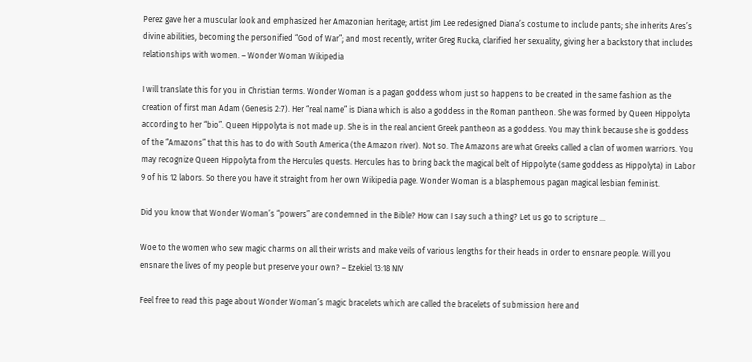Perez gave her a muscular look and emphasized her Amazonian heritage; artist Jim Lee redesigned Diana’s costume to include pants; she inherits Ares’s divine abilities, becoming the personified “God of War”; and most recently, writer Greg Rucka, clarified her sexuality, giving her a backstory that includes relationships with women. – Wonder Woman Wikipedia

I will translate this for you in Christian terms. Wonder Woman is a pagan goddess whom just so happens to be created in the same fashion as the creation of first man Adam (Genesis 2:7). Her “real name” is Diana which is also a goddess in the Roman pantheon. She was formed by Queen Hippolyta according to her “bio”. Queen Hippolyta is not made up. She is in the real ancient Greek pantheon as a goddess. You may think because she is goddess of the “Amazons” that this has to do with South America (the Amazon river). Not so. The Amazons are what Greeks called a clan of women warriors. You may recognize Queen Hippolyta from the Hercules quests. Hercules has to bring back the magical belt of Hippolyte (same goddess as Hippolyta) in Labor 9 of his 12 labors. So there you have it straight from her own Wikipedia page. Wonder Woman is a blasphemous pagan magical lesbian feminist.

Did you know that Wonder Woman’s “powers” are condemned in the Bible? How can I say such a thing? Let us go to scripture …

Woe to the women who sew magic charms on all their wrists and make veils of various lengths for their heads in order to ensnare people. Will you ensnare the lives of my people but preserve your own? – Ezekiel 13:18 NIV

Feel free to read this page about Wonder Woman’s magic bracelets which are called the bracelets of submission here and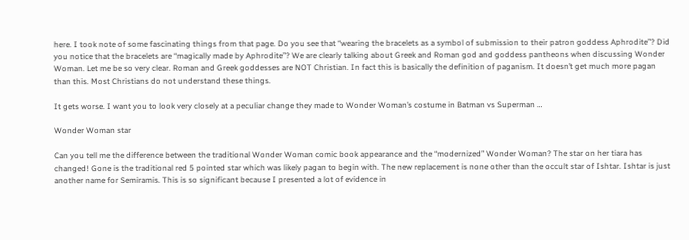here. I took note of some fascinating things from that page. Do you see that “wearing the bracelets as a symbol of submission to their patron goddess Aphrodite”? Did you notice that the bracelets are “magically made by Aphrodite”? We are clearly talking about Greek and Roman god and goddess pantheons when discussing Wonder Woman. Let me be so very clear. Roman and Greek goddesses are NOT Christian. In fact this is basically the definition of paganism. It doesn’t get much more pagan than this. Most Christians do not understand these things.

It gets worse. I want you to look very closely at a peculiar change they made to Wonder Woman’s costume in Batman vs Superman …

Wonder Woman star

Can you tell me the difference between the traditional Wonder Woman comic book appearance and the “modernized” Wonder Woman? The star on her tiara has changed! Gone is the traditional red 5 pointed star which was likely pagan to begin with. The new replacement is none other than the occult star of Ishtar. Ishtar is just another name for Semiramis. This is so significant because I presented a lot of evidence in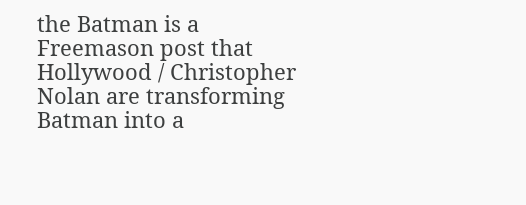the Batman is a Freemason post that Hollywood / Christopher Nolan are transforming Batman into a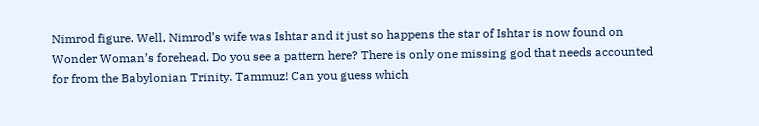Nimrod figure. Well, Nimrod’s wife was Ishtar and it just so happens the star of Ishtar is now found on Wonder Woman’s forehead. Do you see a pattern here? There is only one missing god that needs accounted for from the Babylonian Trinity. Tammuz! Can you guess which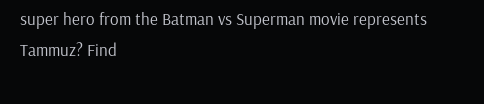super hero from the Batman vs Superman movie represents Tammuz? Find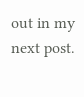out in my next post.